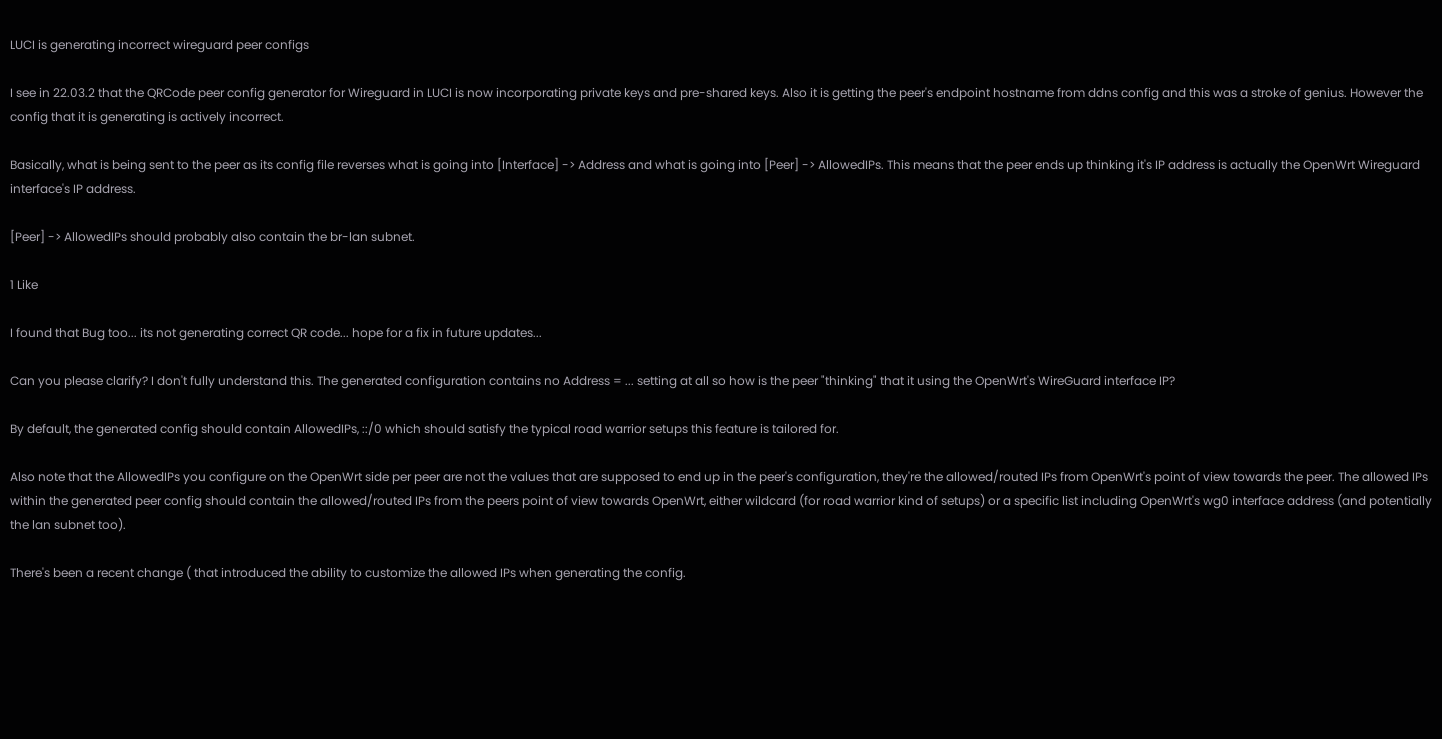LUCI is generating incorrect wireguard peer configs

I see in 22.03.2 that the QRCode peer config generator for Wireguard in LUCI is now incorporating private keys and pre-shared keys. Also it is getting the peer's endpoint hostname from ddns config and this was a stroke of genius. However the config that it is generating is actively incorrect.

Basically, what is being sent to the peer as its config file reverses what is going into [Interface] -> Address and what is going into [Peer] -> AllowedIPs. This means that the peer ends up thinking it's IP address is actually the OpenWrt Wireguard interface's IP address.

[Peer] -> AllowedIPs should probably also contain the br-lan subnet.

1 Like

I found that Bug too... its not generating correct QR code... hope for a fix in future updates...

Can you please clarify? I don't fully understand this. The generated configuration contains no Address = ... setting at all so how is the peer "thinking" that it using the OpenWrt's WireGuard interface IP?

By default, the generated config should contain AllowedIPs, ::/0 which should satisfy the typical road warrior setups this feature is tailored for.

Also note that the AllowedIPs you configure on the OpenWrt side per peer are not the values that are supposed to end up in the peer's configuration, they're the allowed/routed IPs from OpenWrt's point of view towards the peer. The allowed IPs within the generated peer config should contain the allowed/routed IPs from the peers point of view towards OpenWrt, either wildcard (for road warrior kind of setups) or a specific list including OpenWrt's wg0 interface address (and potentially the lan subnet too).

There's been a recent change ( that introduced the ability to customize the allowed IPs when generating the config.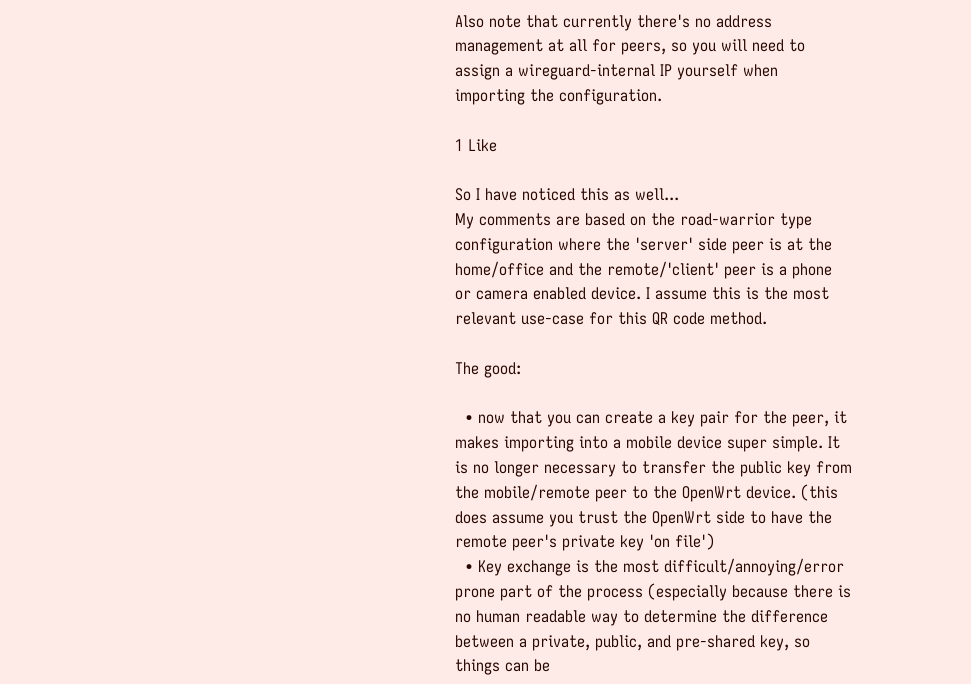Also note that currently there's no address management at all for peers, so you will need to assign a wireguard-internal IP yourself when importing the configuration.

1 Like

So I have noticed this as well...
My comments are based on the road-warrior type configuration where the 'server' side peer is at the home/office and the remote/'client' peer is a phone or camera enabled device. I assume this is the most relevant use-case for this QR code method.

The good:

  • now that you can create a key pair for the peer, it makes importing into a mobile device super simple. It is no longer necessary to transfer the public key from the mobile/remote peer to the OpenWrt device. (this does assume you trust the OpenWrt side to have the remote peer's private key 'on file')
  • Key exchange is the most difficult/annoying/error prone part of the process (especially because there is no human readable way to determine the difference between a private, public, and pre-shared key, so things can be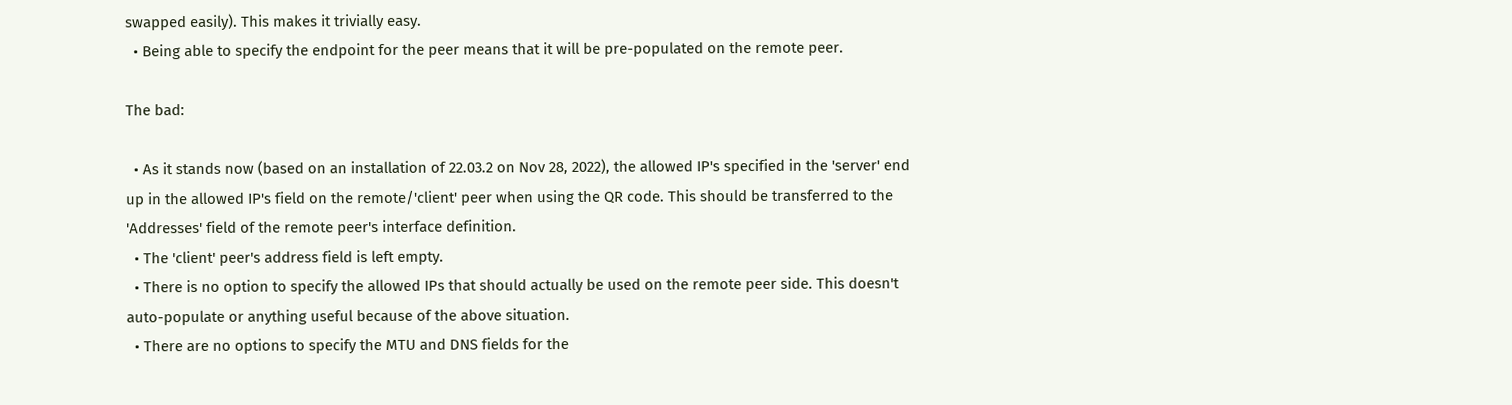swapped easily). This makes it trivially easy.
  • Being able to specify the endpoint for the peer means that it will be pre-populated on the remote peer.

The bad:

  • As it stands now (based on an installation of 22.03.2 on Nov 28, 2022), the allowed IP's specified in the 'server' end up in the allowed IP's field on the remote/'client' peer when using the QR code. This should be transferred to the 'Addresses' field of the remote peer's interface definition.
  • The 'client' peer's address field is left empty.
  • There is no option to specify the allowed IPs that should actually be used on the remote peer side. This doesn't auto-populate or anything useful because of the above situation.
  • There are no options to specify the MTU and DNS fields for the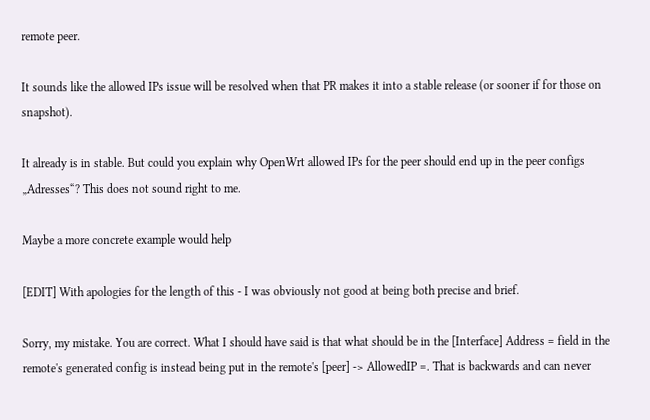remote peer.

It sounds like the allowed IPs issue will be resolved when that PR makes it into a stable release (or sooner if for those on snapshot).

It already is in stable. But could you explain why OpenWrt allowed IPs for the peer should end up in the peer configs „Adresses“? This does not sound right to me.

Maybe a more concrete example would help

[EDIT] With apologies for the length of this - I was obviously not good at being both precise and brief.

Sorry, my mistake. You are correct. What I should have said is that what should be in the [Interface] Address = field in the remote's generated config is instead being put in the remote's [peer] -> AllowedIP =. That is backwards and can never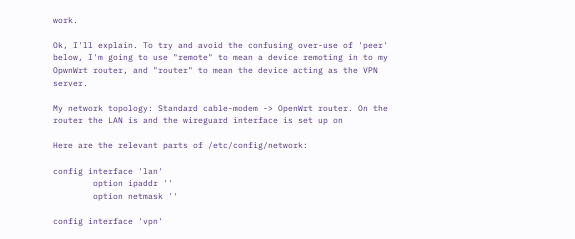work.

Ok, I'll explain. To try and avoid the confusing over-use of 'peer' below, I'm going to use "remote" to mean a device remoting in to my OpwnWrt router, and "router" to mean the device acting as the VPN server.

My network topology: Standard cable-modem -> OpenWrt router. On the router the LAN is and the wireguard interface is set up on

Here are the relevant parts of /etc/config/network:

config interface 'lan'
        option ipaddr ''
        option netmask ''

config interface 'vpn'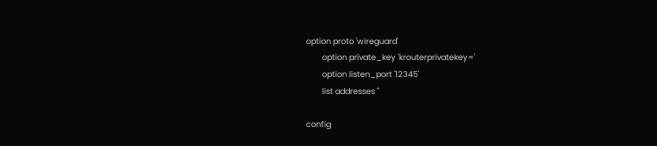option proto 'wireguard'
        option private_key 'krouterprivatekey='
        option listen_port '12345'
        list addresses ''

config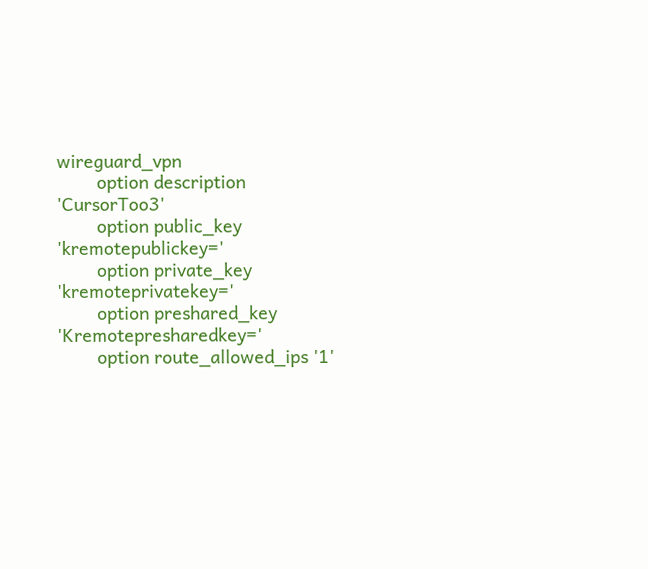wireguard_vpn
        option description 'CursorToo3'
        option public_key 'kremotepublickey='
        option private_key 'kremoteprivatekey='
        option preshared_key 'Kremotepresharedkey='
        option route_allowed_ips '1'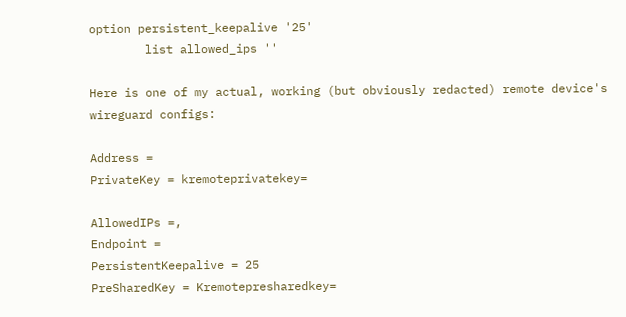option persistent_keepalive '25'
        list allowed_ips ''

Here is one of my actual, working (but obviously redacted) remote device's wireguard configs:

Address =
PrivateKey = kremoteprivatekey=

AllowedIPs =,
Endpoint =
PersistentKeepalive = 25
PreSharedKey = Kremotepresharedkey=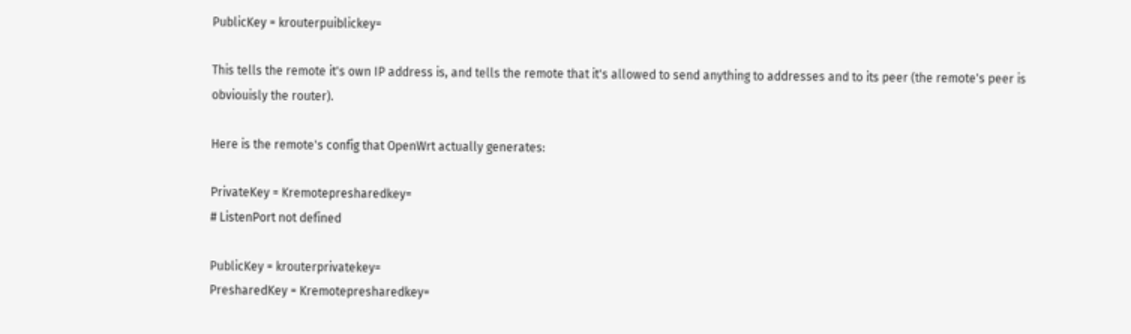PublicKey = krouterpuiblickey=

This tells the remote it's own IP address is, and tells the remote that it's allowed to send anything to addresses and to its peer (the remote's peer is obviouisly the router).

Here is the remote's config that OpenWrt actually generates:

PrivateKey = Kremotepresharedkey=
# ListenPort not defined

PublicKey = krouterprivatekey=
PresharedKey = Kremotepresharedkey=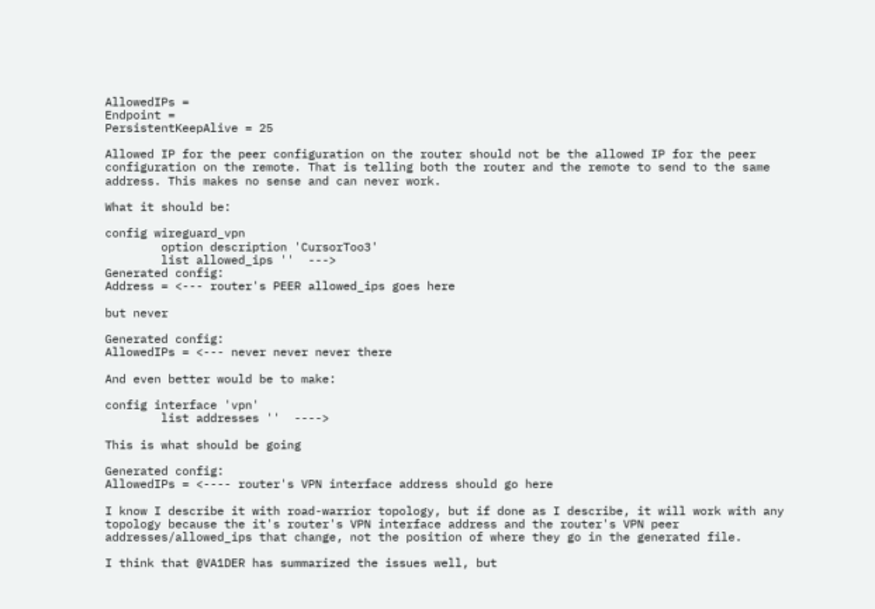AllowedIPs =
Endpoint =
PersistentKeepAlive = 25

Allowed IP for the peer configuration on the router should not be the allowed IP for the peer configuration on the remote. That is telling both the router and the remote to send to the same address. This makes no sense and can never work.

What it should be:

config wireguard_vpn
        option description 'CursorToo3'
        list allowed_ips ''  --->
Generated config:
Address = <--- router's PEER allowed_ips goes here

but never

Generated config:
AllowedIPs = <--- never never never there

And even better would be to make:

config interface 'vpn'
        list addresses ''  ---->

This is what should be going

Generated config:
AllowedIPs = <---- router's VPN interface address should go here

I know I describe it with road-warrior topology, but if done as I describe, it will work with any topology because the it's router's VPN interface address and the router's VPN peer addresses/allowed_ips that change, not the position of where they go in the generated file.

I think that @VA1DER has summarized the issues well, but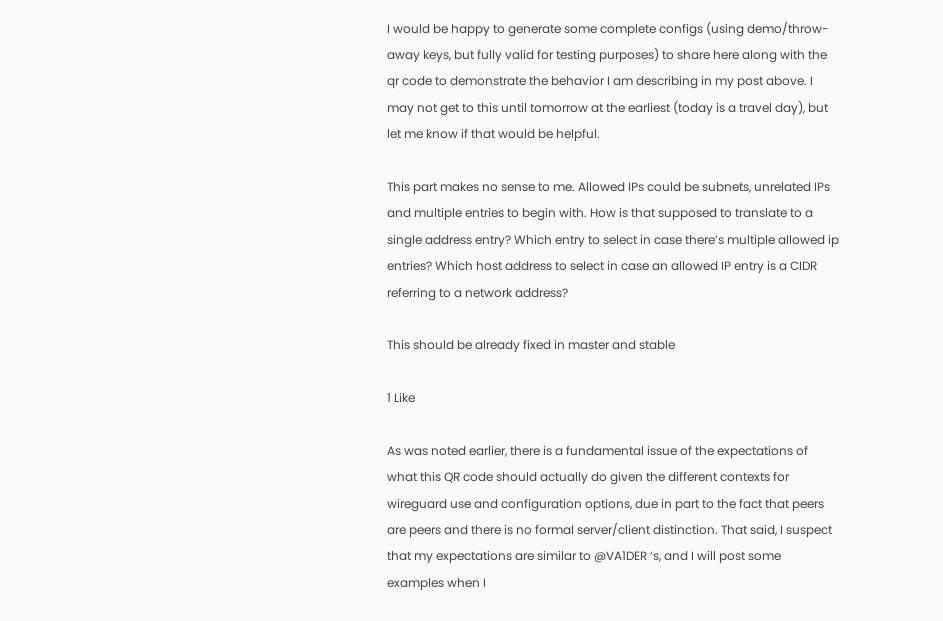I would be happy to generate some complete configs (using demo/throw-away keys, but fully valid for testing purposes) to share here along with the qr code to demonstrate the behavior I am describing in my post above. I may not get to this until tomorrow at the earliest (today is a travel day), but let me know if that would be helpful.

This part makes no sense to me. Allowed IPs could be subnets, unrelated IPs and multiple entries to begin with. How is that supposed to translate to a single address entry? Which entry to select in case there’s multiple allowed ip entries? Which host address to select in case an allowed IP entry is a CIDR referring to a network address?

This should be already fixed in master and stable

1 Like

As was noted earlier, there is a fundamental issue of the expectations of what this QR code should actually do given the different contexts for wireguard use and configuration options, due in part to the fact that peers are peers and there is no formal server/client distinction. That said, I suspect that my expectations are similar to @VA1DER ‘s, and I will post some examples when I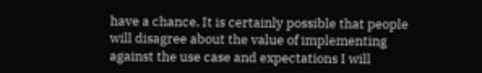have a chance. It is certainly possible that people will disagree about the value of implementing against the use case and expectations I will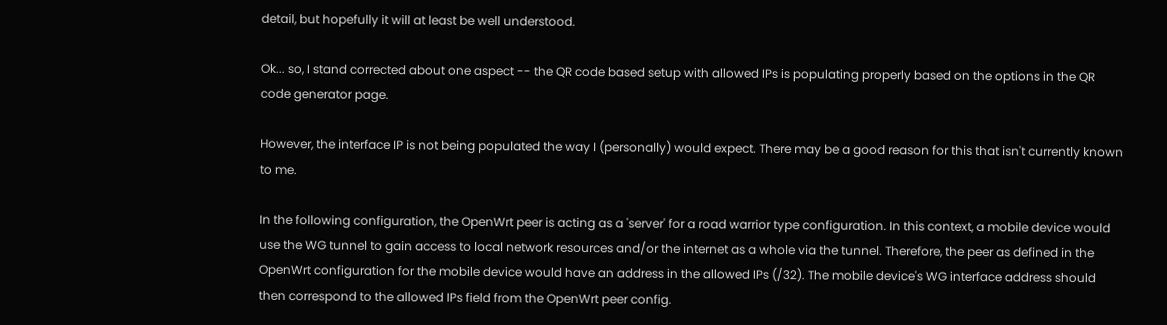detail, but hopefully it will at least be well understood.

Ok... so, I stand corrected about one aspect -- the QR code based setup with allowed IPs is populating properly based on the options in the QR code generator page.

However, the interface IP is not being populated the way I (personally) would expect. There may be a good reason for this that isn't currently known to me.

In the following configuration, the OpenWrt peer is acting as a 'server' for a road warrior type configuration. In this context, a mobile device would use the WG tunnel to gain access to local network resources and/or the internet as a whole via the tunnel. Therefore, the peer as defined in the OpenWrt configuration for the mobile device would have an address in the allowed IPs (/32). The mobile device's WG interface address should then correspond to the allowed IPs field from the OpenWrt peer config.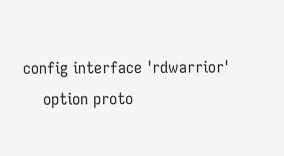config interface 'rdwarrior'
    option proto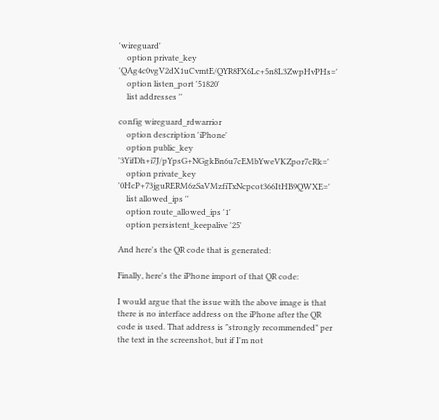'wireguard'
    option private_key 'QAg4c0vgV2dX1uCvmtE/QYR8FX6Lc+5n8L3ZwpHvPHs='
    option listen_port '51820'
    list addresses ''

config wireguard_rdwarrior
    option description 'iPhone'
    option public_key '3YifDh+i7J/pYpsG+NGgkBn6u7cEMbYweVKZpor7cRk='
    option private_key '0HcP+73jguRERM6zSaVMzfiTxNcpcot366ItHB9QWXE='
    list allowed_ips ''
    option route_allowed_ips '1'
    option persistent_keepalive '25'

And here's the QR code that is generated:

Finally, here's the iPhone import of that QR code:

I would argue that the issue with the above image is that there is no interface address on the iPhone after the QR code is used. That address is "strongly recommended" per the text in the screenshot, but if I'm not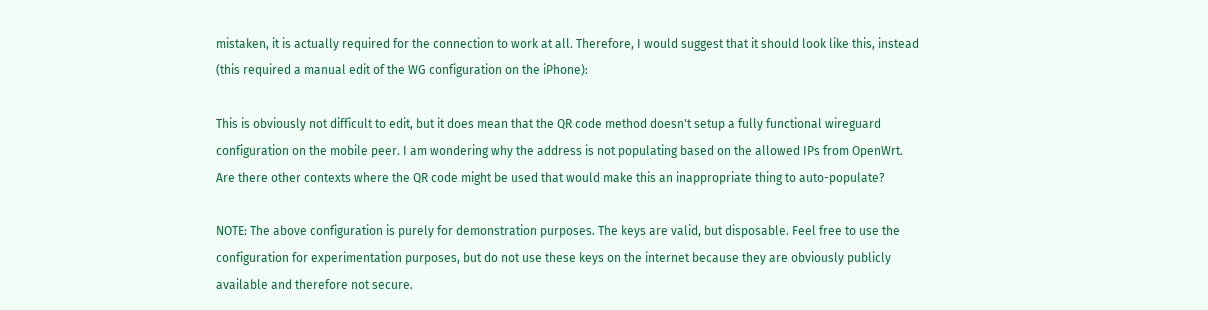mistaken, it is actually required for the connection to work at all. Therefore, I would suggest that it should look like this, instead (this required a manual edit of the WG configuration on the iPhone):

This is obviously not difficult to edit, but it does mean that the QR code method doesn't setup a fully functional wireguard configuration on the mobile peer. I am wondering why the address is not populating based on the allowed IPs from OpenWrt. Are there other contexts where the QR code might be used that would make this an inappropriate thing to auto-populate?

NOTE: The above configuration is purely for demonstration purposes. The keys are valid, but disposable. Feel free to use the configuration for experimentation purposes, but do not use these keys on the internet because they are obviously publicly available and therefore not secure.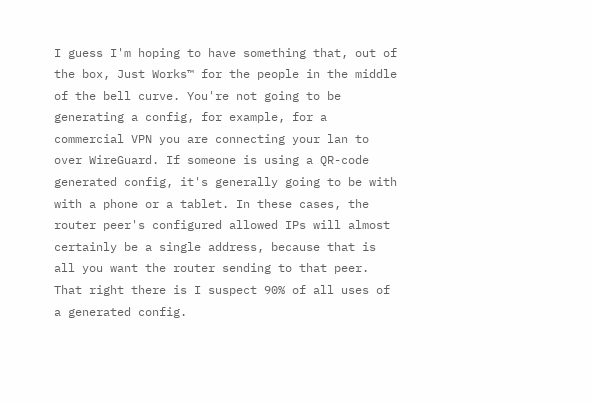I guess I'm hoping to have something that, out of the box, Just Works™ for the people in the middle of the bell curve. You're not going to be generating a config, for example, for a commercial VPN you are connecting your lan to over WireGuard. If someone is using a QR-code generated config, it's generally going to be with with a phone or a tablet. In these cases, the router peer's configured allowed IPs will almost certainly be a single address, because that is all you want the router sending to that peer. That right there is I suspect 90% of all uses of a generated config.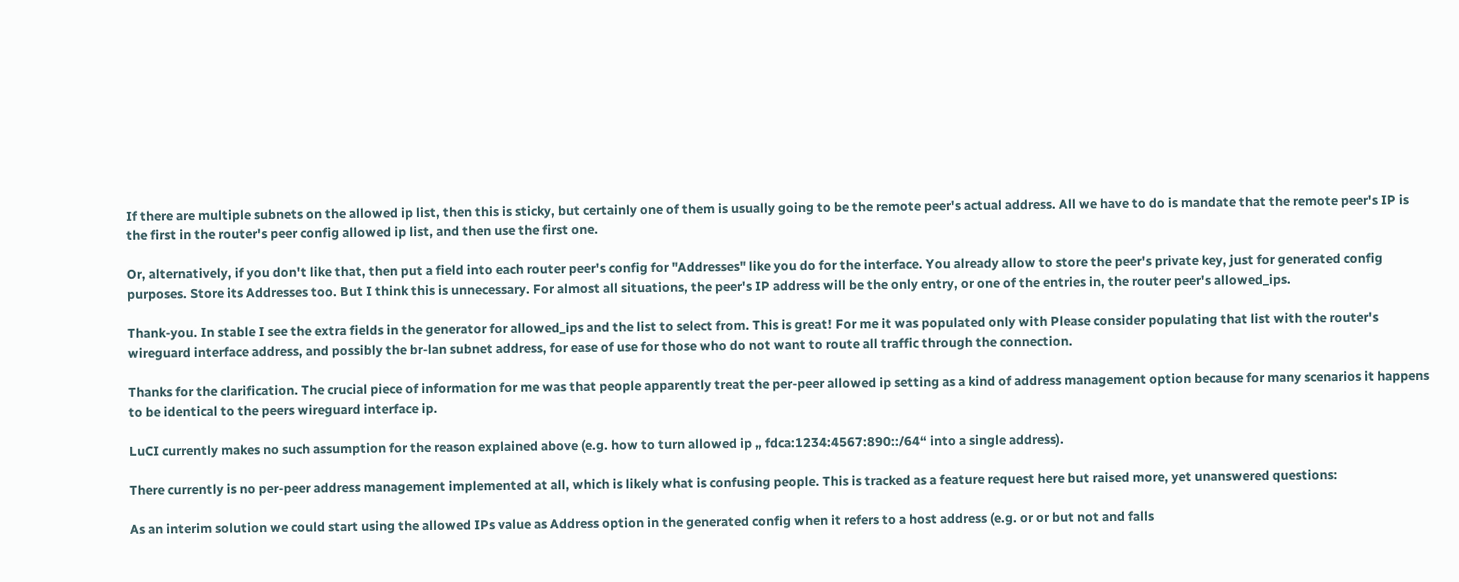If there are multiple subnets on the allowed ip list, then this is sticky, but certainly one of them is usually going to be the remote peer's actual address. All we have to do is mandate that the remote peer's IP is the first in the router's peer config allowed ip list, and then use the first one.

Or, alternatively, if you don't like that, then put a field into each router peer's config for "Addresses" like you do for the interface. You already allow to store the peer's private key, just for generated config purposes. Store its Addresses too. But I think this is unnecessary. For almost all situations, the peer's IP address will be the only entry, or one of the entries in, the router peer's allowed_ips.

Thank-you. In stable I see the extra fields in the generator for allowed_ips and the list to select from. This is great! For me it was populated only with Please consider populating that list with the router's wireguard interface address, and possibly the br-lan subnet address, for ease of use for those who do not want to route all traffic through the connection.

Thanks for the clarification. The crucial piece of information for me was that people apparently treat the per-peer allowed ip setting as a kind of address management option because for many scenarios it happens to be identical to the peers wireguard interface ip.

LuCI currently makes no such assumption for the reason explained above (e.g. how to turn allowed ip „ fdca:1234:4567:890::/64“ into a single address).

There currently is no per-peer address management implemented at all, which is likely what is confusing people. This is tracked as a feature request here but raised more, yet unanswered questions:

As an interim solution we could start using the allowed IPs value as Address option in the generated config when it refers to a host address (e.g. or or but not and falls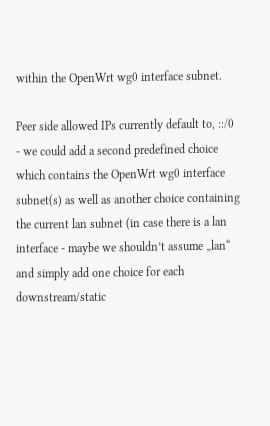within the OpenWrt wg0 interface subnet.

Peer side allowed IPs currently default to, ::/0 - we could add a second predefined choice which contains the OpenWrt wg0 interface subnet(s) as well as another choice containing the current lan subnet (in case there is a lan interface - maybe we shouldn’t assume „lan“ and simply add one choice for each downstream/static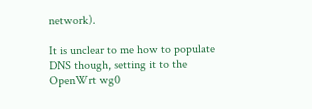network).

It is unclear to me how to populate DNS though, setting it to the OpenWrt wg0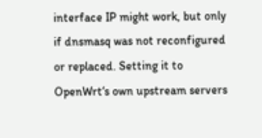interface IP might work, but only if dnsmasq was not reconfigured or replaced. Setting it to OpenWrt‘s own upstream servers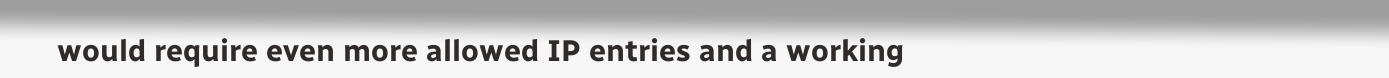would require even more allowed IP entries and a working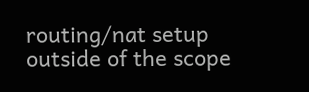routing/nat setup outside of the scope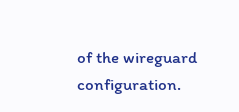of the wireguard configuration.